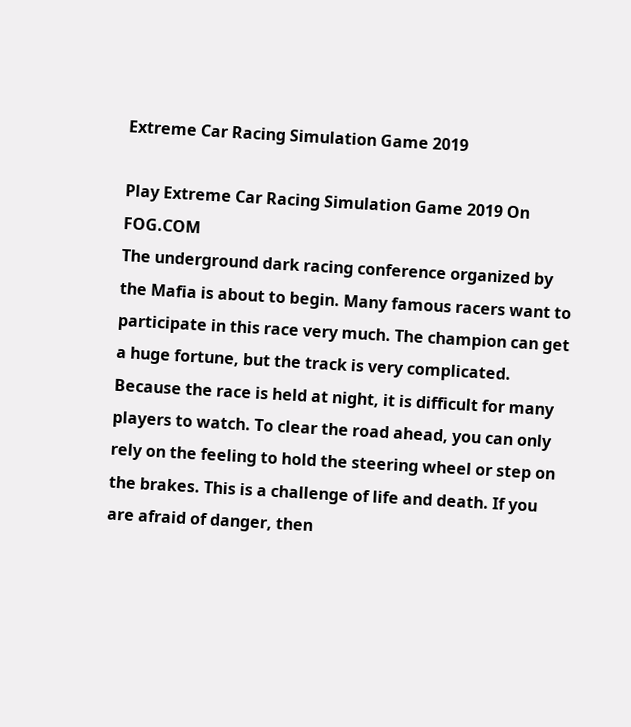Extreme Car Racing Simulation Game 2019

Play Extreme Car Racing Simulation Game 2019 On FOG.COM
The underground dark racing conference organized by the Mafia is about to begin. Many famous racers want to participate in this race very much. The champion can get a huge fortune, but the track is very complicated. Because the race is held at night, it is difficult for many players to watch. To clear the road ahead, you can only rely on the feeling to hold the steering wheel or step on the brakes. This is a challenge of life and death. If you are afraid of danger, then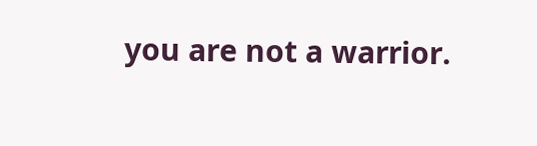you are not a warrior.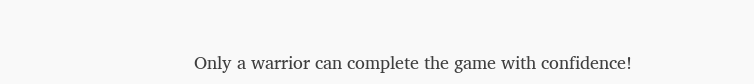Only a warrior can complete the game with confidence!